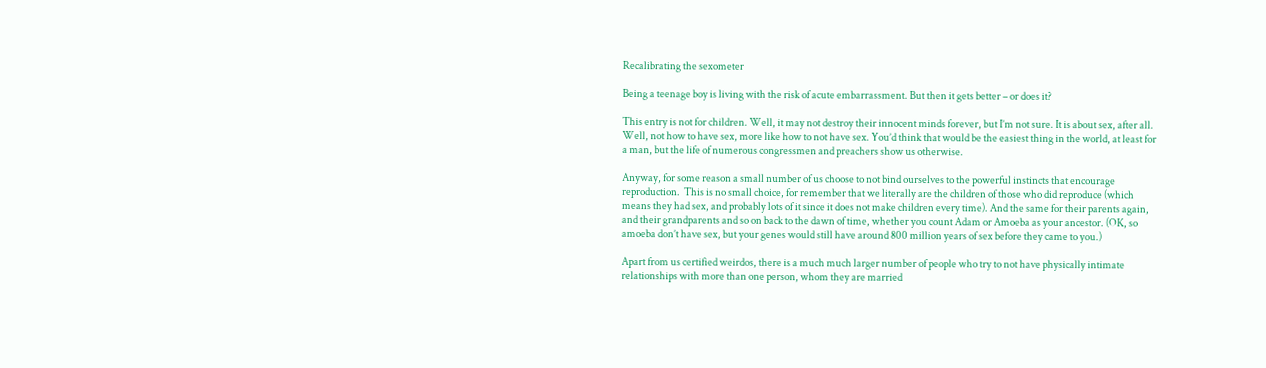Recalibrating the sexometer

Being a teenage boy is living with the risk of acute embarrassment. But then it gets better – or does it?

This entry is not for children. Well, it may not destroy their innocent minds forever, but I’m not sure. It is about sex, after all.  Well, not how to have sex, more like how to not have sex. You’d think that would be the easiest thing in the world, at least for a man, but the life of numerous congressmen and preachers show us otherwise.

Anyway, for some reason a small number of us choose to not bind ourselves to the powerful instincts that encourage reproduction.  This is no small choice, for remember that we literally are the children of those who did reproduce (which means they had sex, and probably lots of it since it does not make children every time). And the same for their parents again, and their grandparents and so on back to the dawn of time, whether you count Adam or Amoeba as your ancestor. (OK, so amoeba don’t have sex, but your genes would still have around 800 million years of sex before they came to you.)

Apart from us certified weirdos, there is a much much larger number of people who try to not have physically intimate relationships with more than one person, whom they are married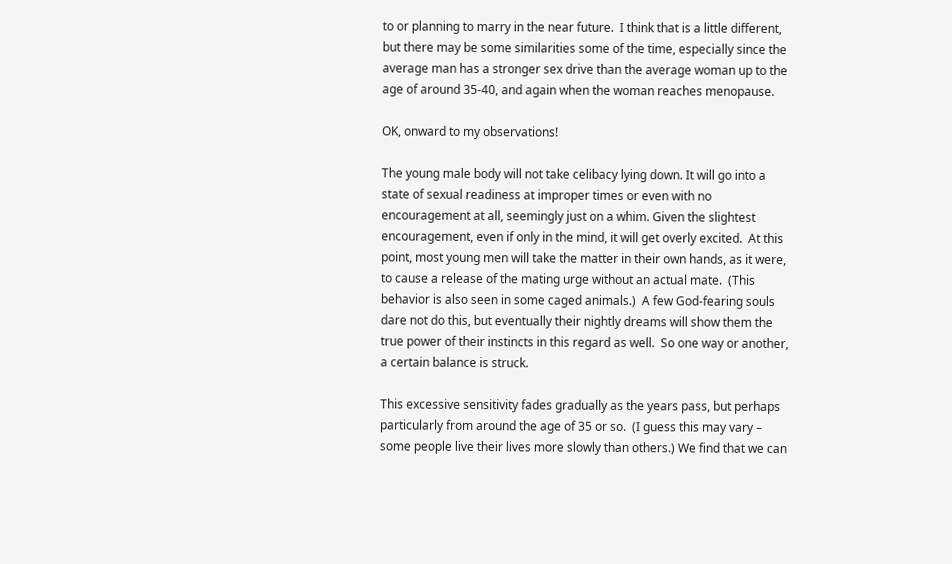to or planning to marry in the near future.  I think that is a little different, but there may be some similarities some of the time, especially since the average man has a stronger sex drive than the average woman up to the age of around 35-40, and again when the woman reaches menopause.

OK, onward to my observations!

The young male body will not take celibacy lying down. It will go into a state of sexual readiness at improper times or even with no encouragement at all, seemingly just on a whim. Given the slightest encouragement, even if only in the mind, it will get overly excited.  At this point, most young men will take the matter in their own hands, as it were, to cause a release of the mating urge without an actual mate.  (This behavior is also seen in some caged animals.)  A few God-fearing souls dare not do this, but eventually their nightly dreams will show them the true power of their instincts in this regard as well.  So one way or another,  a certain balance is struck.

This excessive sensitivity fades gradually as the years pass, but perhaps particularly from around the age of 35 or so.  (I guess this may vary – some people live their lives more slowly than others.) We find that we can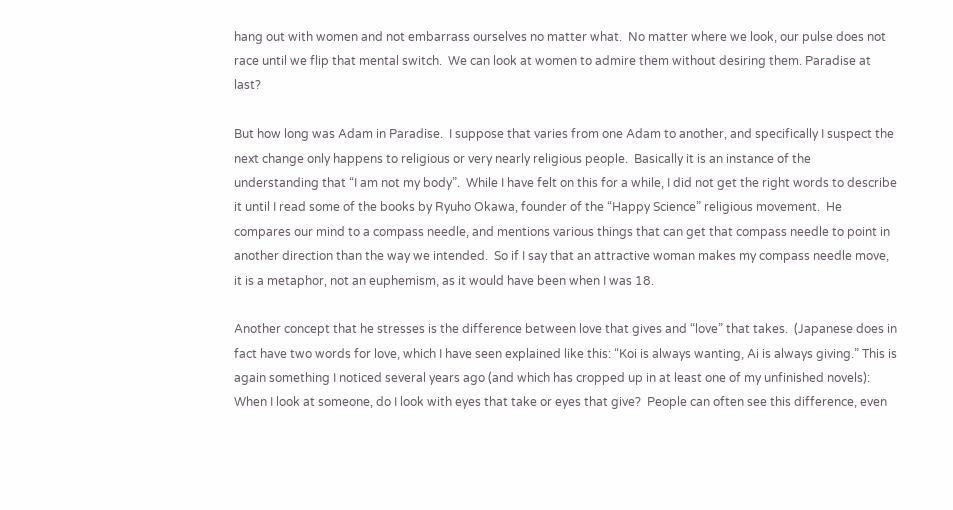hang out with women and not embarrass ourselves no matter what.  No matter where we look, our pulse does not race until we flip that mental switch.  We can look at women to admire them without desiring them. Paradise at last?

But how long was Adam in Paradise.  I suppose that varies from one Adam to another, and specifically I suspect the next change only happens to religious or very nearly religious people.  Basically it is an instance of the understanding that “I am not my body”.  While I have felt on this for a while, I did not get the right words to describe it until I read some of the books by Ryuho Okawa, founder of the “Happy Science” religious movement.  He compares our mind to a compass needle, and mentions various things that can get that compass needle to point in another direction than the way we intended.  So if I say that an attractive woman makes my compass needle move, it is a metaphor, not an euphemism, as it would have been when I was 18.

Another concept that he stresses is the difference between love that gives and “love” that takes.  (Japanese does in fact have two words for love, which I have seen explained like this: “Koi is always wanting, Ai is always giving.” This is again something I noticed several years ago (and which has cropped up in at least one of my unfinished novels):  When I look at someone, do I look with eyes that take or eyes that give?  People can often see this difference, even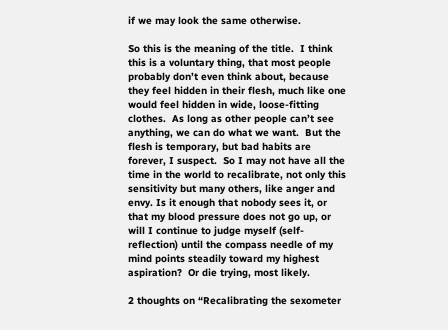if we may look the same otherwise.

So this is the meaning of the title.  I think this is a voluntary thing, that most people probably don’t even think about, because they feel hidden in their flesh, much like one would feel hidden in wide, loose-fitting clothes.  As long as other people can’t see anything, we can do what we want.  But the flesh is temporary, but bad habits are forever, I suspect.  So I may not have all the time in the world to recalibrate, not only this sensitivity but many others, like anger and envy. Is it enough that nobody sees it, or that my blood pressure does not go up, or will I continue to judge myself (self-reflection) until the compass needle of my mind points steadily toward my highest aspiration?  Or die trying, most likely.

2 thoughts on “Recalibrating the sexometer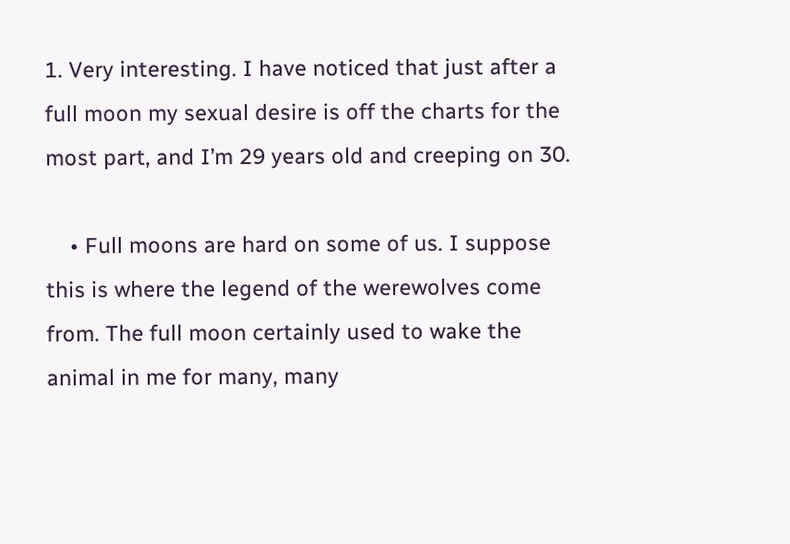1. Very interesting. I have noticed that just after a full moon my sexual desire is off the charts for the most part, and I’m 29 years old and creeping on 30.

    • Full moons are hard on some of us. I suppose this is where the legend of the werewolves come from. The full moon certainly used to wake the animal in me for many, many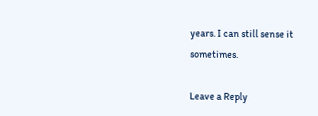years. I can still sense it sometimes.

Leave a Reply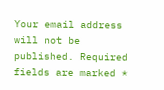Your email address will not be published. Required fields are marked *